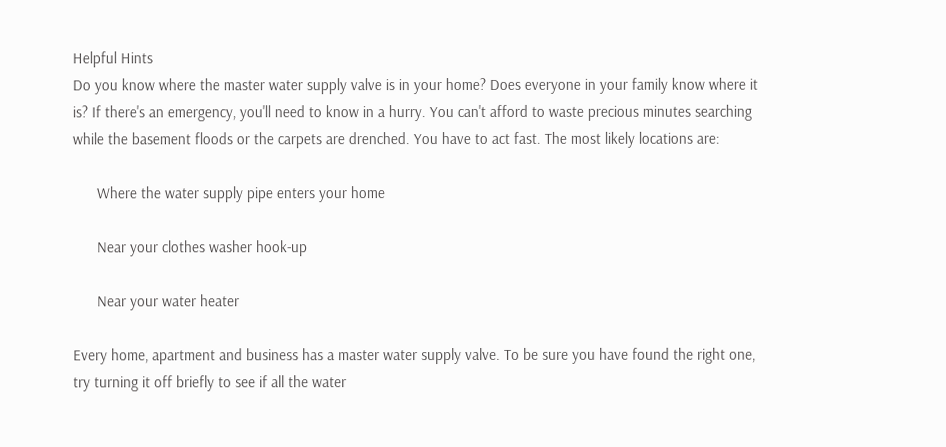Helpful Hints
Do you know where the master water supply valve is in your home? Does everyone in your family know where it is? If there's an emergency, you'll need to know in a hurry. You can't afford to waste precious minutes searching while the basement floods or the carpets are drenched. You have to act fast. The most likely locations are:

      Where the water supply pipe enters your home

      Near your clothes washer hook-up

      Near your water heater

Every home, apartment and business has a master water supply valve. To be sure you have found the right one, try turning it off briefly to see if all the water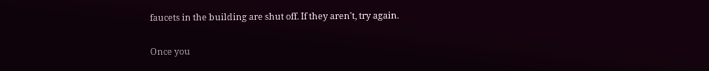faucets in the building are shut off. If they aren't, try again.

Once you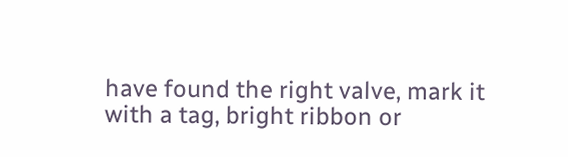have found the right valve, mark it with a tag, bright ribbon or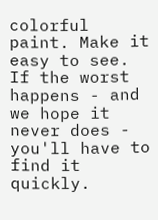colorful paint. Make it easy to see. If the worst happens - and we hope it never does - you'll have to find it quickly.